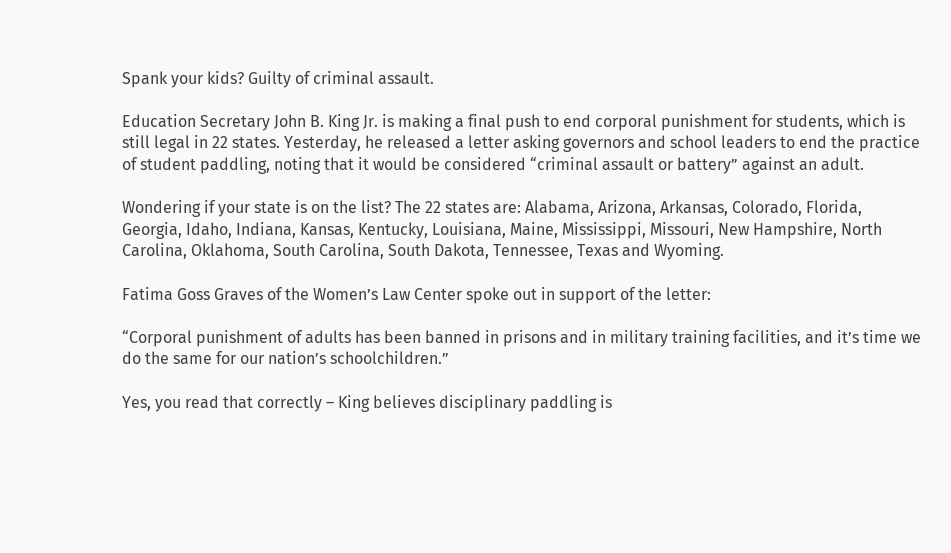Spank your kids? Guilty of criminal assault.

Education Secretary John B. King Jr. is making a final push to end corporal punishment for students, which is still legal in 22 states. Yesterday, he released a letter asking governors and school leaders to end the practice of student paddling, noting that it would be considered “criminal assault or battery” against an adult.

Wondering if your state is on the list? The 22 states are: Alabama, Arizona, Arkansas, Colorado, Florida, Georgia, Idaho, Indiana, Kansas, Kentucky, Louisiana, Maine, Mississippi, Missouri, New Hampshire, North Carolina, Oklahoma, South Carolina, South Dakota, Tennessee, Texas and Wyoming.

Fatima Goss Graves of the Women’s Law Center spoke out in support of the letter:

“Corporal punishment of adults has been banned in prisons and in military training facilities, and it’s time we do the same for our nation’s schoolchildren.”

Yes, you read that correctly – King believes disciplinary paddling is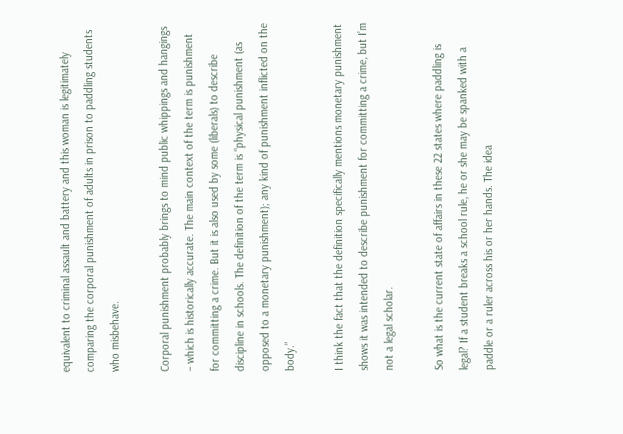equivalent to criminal assault and battery and this woman is legitimately comparing the corporal punishment of adults in prison to paddling students who misbehave.

Corporal punishment probably brings to mind public whippings and hangings – which is historically accurate. The main context of the term is punishment for committing a crime. But it is also used by some (liberals) to describe discipline in schools. The definition of the term is “physical punishment (as opposed to a monetary punishment); any kind of punishment inflicted on the body.”

I think the fact that the definition specifically mentions monetary punishment shows it was intended to describe punishment for committing a crime, but I’m not a legal scholar.

So what is the current state of affairs in these 22 states where paddling is legal? If a student breaks a school rule, he or she may be spanked with a paddle or a ruler across his or her hands. The idea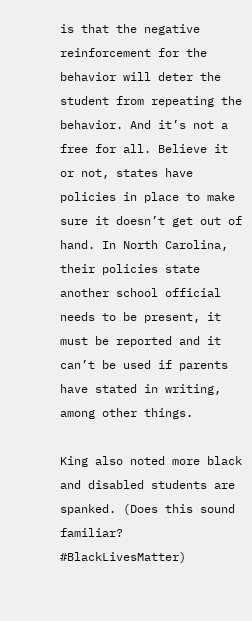is that the negative reinforcement for the behavior will deter the student from repeating the behavior. And it’s not a free for all. Believe it or not, states have policies in place to make sure it doesn’t get out of hand. In North Carolina, their policies state another school official needs to be present, it must be reported and it can’t be used if parents have stated in writing, among other things.

King also noted more black and disabled students are spanked. (Does this sound familiar? #BlackLivesMatter)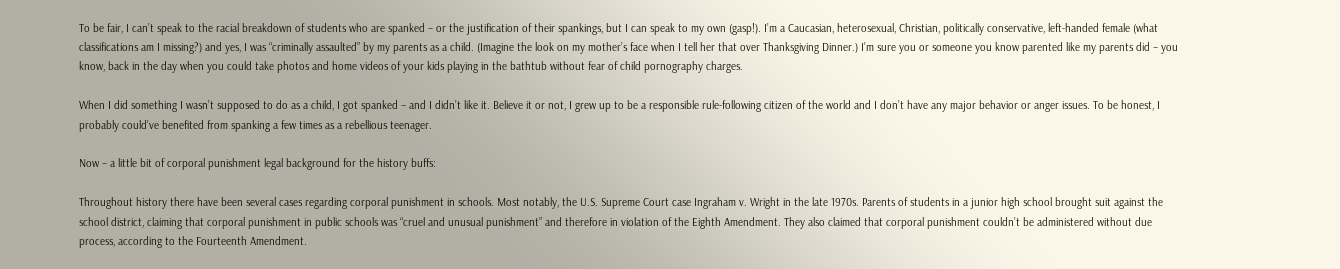To be fair, I can’t speak to the racial breakdown of students who are spanked – or the justification of their spankings, but I can speak to my own (gasp!). I’m a Caucasian, heterosexual, Christian, politically conservative, left-handed female (what classifications am I missing?) and yes, I was “criminally assaulted” by my parents as a child. (Imagine the look on my mother’s face when I tell her that over Thanksgiving Dinner.) I’m sure you or someone you know parented like my parents did – you know, back in the day when you could take photos and home videos of your kids playing in the bathtub without fear of child pornography charges.

When I did something I wasn’t supposed to do as a child, I got spanked – and I didn’t like it. Believe it or not, I grew up to be a responsible rule-following citizen of the world and I don’t have any major behavior or anger issues. To be honest, I probably could’ve benefited from spanking a few times as a rebellious teenager.

Now – a little bit of corporal punishment legal background for the history buffs:

Throughout history there have been several cases regarding corporal punishment in schools. Most notably, the U.S. Supreme Court case Ingraham v. Wright in the late 1970s. Parents of students in a junior high school brought suit against the school district, claiming that corporal punishment in public schools was “cruel and unusual punishment” and therefore in violation of the Eighth Amendment. They also claimed that corporal punishment couldn’t be administered without due process, according to the Fourteenth Amendment.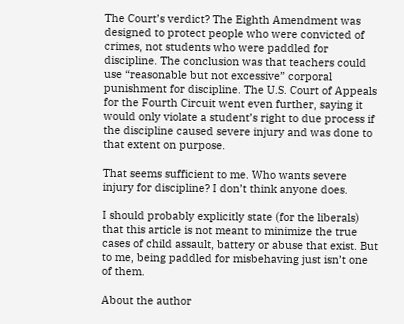The Court’s verdict? The Eighth Amendment was designed to protect people who were convicted of crimes, not students who were paddled for discipline. The conclusion was that teachers could use “reasonable but not excessive” corporal punishment for discipline. The U.S. Court of Appeals for the Fourth Circuit went even further, saying it would only violate a student’s right to due process if the discipline caused severe injury and was done to that extent on purpose.

That seems sufficient to me. Who wants severe injury for discipline? I don’t think anyone does.

I should probably explicitly state (for the liberals) that this article is not meant to minimize the true cases of child assault, battery or abuse that exist. But to me, being paddled for misbehaving just isn’t one of them.

About the author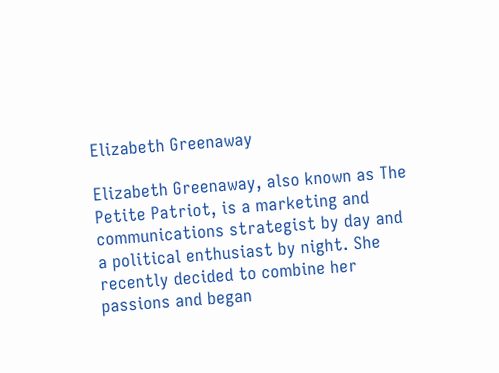Elizabeth Greenaway

Elizabeth Greenaway, also known as The Petite Patriot, is a marketing and communications strategist by day and a political enthusiast by night. She recently decided to combine her passions and began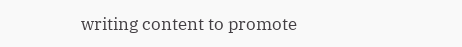writing content to promote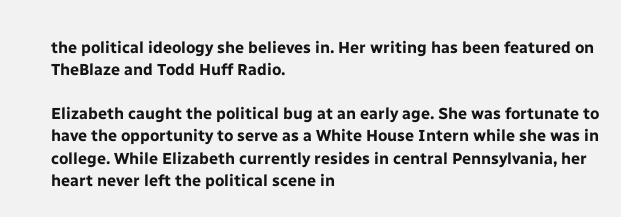the political ideology she believes in. Her writing has been featured on TheBlaze and Todd Huff Radio.

Elizabeth caught the political bug at an early age. She was fortunate to have the opportunity to serve as a White House Intern while she was in college. While Elizabeth currently resides in central Pennsylvania, her heart never left the political scene in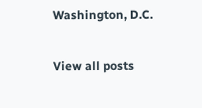Washington, D.C.

View all posts